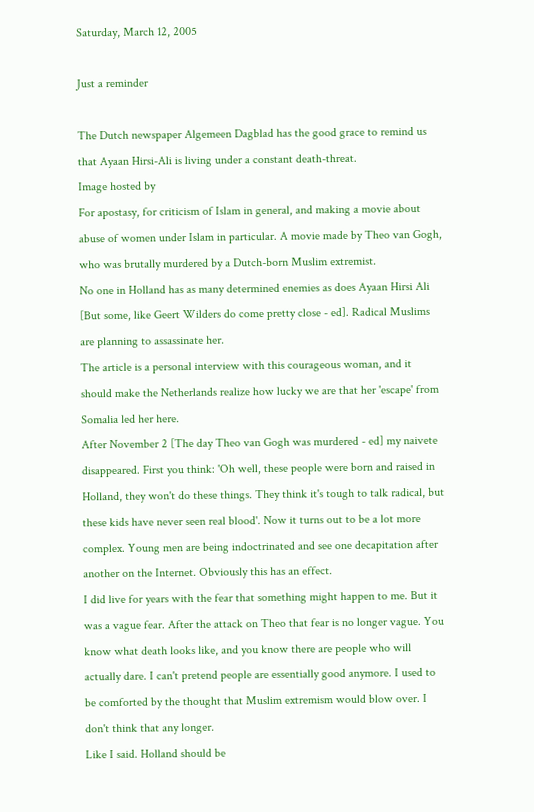Saturday, March 12, 2005

Just a reminder

The Dutch newspaper Algemeen Dagblad has the good grace to remind us that Ayaan Hirsi-Ali is living under a constant death-threat.
Image hosted by
For apostasy, for criticism of Islam in general, and making a movie about abuse of women under Islam in particular. A movie made by Theo van Gogh, who was brutally murdered by a Dutch-born Muslim extremist.
No one in Holland has as many determined enemies as does Ayaan Hirsi Ali [But some, like Geert Wilders do come pretty close - ed]. Radical Muslims are planning to assassinate her.
The article is a personal interview with this courageous woman, and it should make the Netherlands realize how lucky we are that her 'escape' from Somalia led her here.
After November 2 [The day Theo van Gogh was murdered - ed] my naivete disappeared. First you think: 'Oh well, these people were born and raised in Holland, they won't do these things. They think it's tough to talk radical, but these kids have never seen real blood'. Now it turns out to be a lot more complex. Young men are being indoctrinated and see one decapitation after another on the Internet. Obviously this has an effect.
I did live for years with the fear that something might happen to me. But it was a vague fear. After the attack on Theo that fear is no longer vague. You know what death looks like, and you know there are people who will actually dare. I can't pretend people are essentially good anymore. I used to be comforted by the thought that Muslim extremism would blow over. I don't think that any longer.
Like I said. Holland should be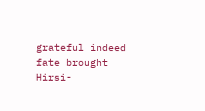grateful indeed fate brought Hirsi-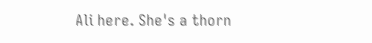Ali here. She's a thorn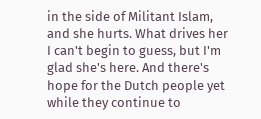in the side of Militant Islam, and she hurts. What drives her I can't begin to guess, but I'm glad she's here. And there's hope for the Dutch people yet while they continue to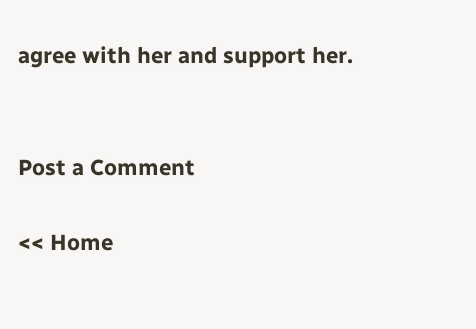agree with her and support her.


Post a Comment

<< Home